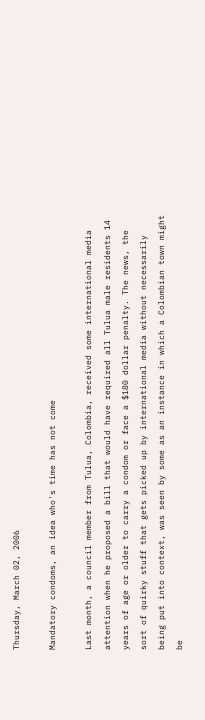Thursday, March 02, 2006

Mandatory condoms, an idea who's time has not come

Last month, a council member from Tulua, Colombia, received some international media attention when he proposed a bill that would have required all Tulua male residents 14 years of age or older to carry a condom or face a $180 dollar penalty. The news, the sort of quirky stuff that gets picked up by international media without necessarily being put into context, was seen by some as an instance in which a Colombian town might be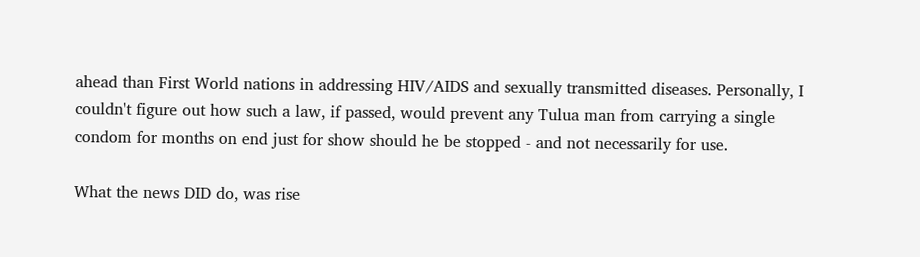ahead than First World nations in addressing HIV/AIDS and sexually transmitted diseases. Personally, I couldn't figure out how such a law, if passed, would prevent any Tulua man from carrying a single condom for months on end just for show should he be stopped - and not necessarily for use.

What the news DID do, was rise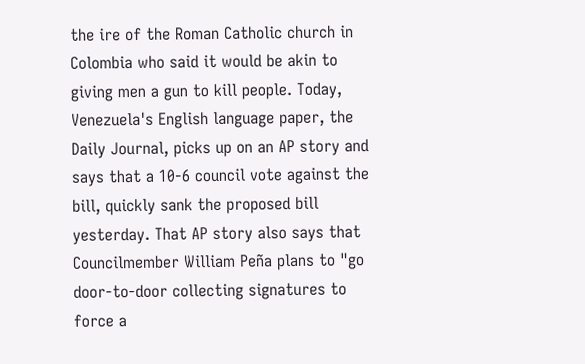the ire of the Roman Catholic church in Colombia who said it would be akin to giving men a gun to kill people. Today, Venezuela's English language paper, the Daily Journal, picks up on an AP story and says that a 10-6 council vote against the bill, quickly sank the proposed bill yesterday. That AP story also says that Councilmember William Peña plans to "go door-to-door collecting signatures to force a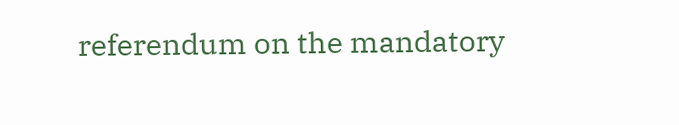referendum on the mandatory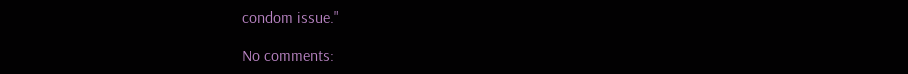condom issue."

No comments: